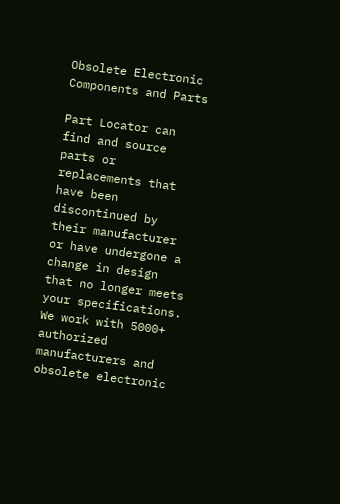Obsolete Electronic Components and Parts

Part Locator can find and source parts or replacements that have been discontinued by their manufacturer or have undergone a change in design that no longer meets your specifications. We work with 5000+ authorized manufacturers and obsolete electronic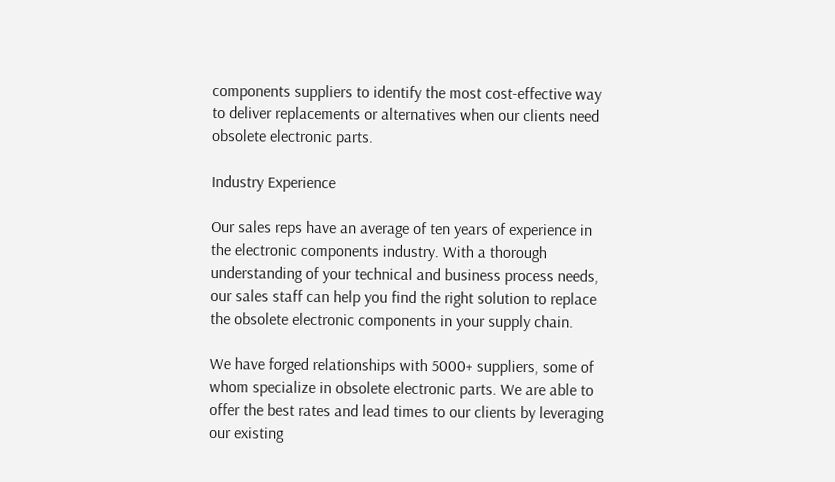components suppliers to identify the most cost-effective way to deliver replacements or alternatives when our clients need obsolete electronic parts.

Industry Experience

Our sales reps have an average of ten years of experience in the electronic components industry. With a thorough understanding of your technical and business process needs, our sales staff can help you find the right solution to replace the obsolete electronic components in your supply chain.

We have forged relationships with 5000+ suppliers, some of whom specialize in obsolete electronic parts. We are able to offer the best rates and lead times to our clients by leveraging our existing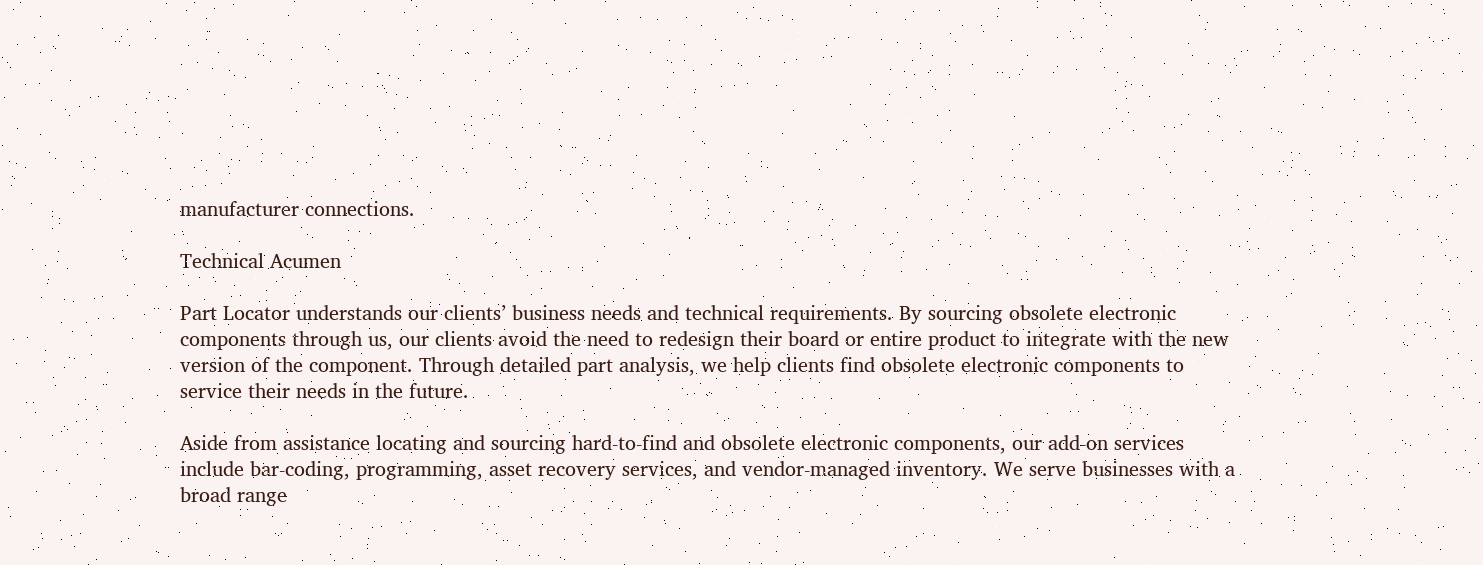manufacturer connections.

Technical Acumen

Part Locator understands our clients’ business needs and technical requirements. By sourcing obsolete electronic components through us, our clients avoid the need to redesign their board or entire product to integrate with the new version of the component. Through detailed part analysis, we help clients find obsolete electronic components to service their needs in the future.

Aside from assistance locating and sourcing hard-to-find and obsolete electronic components, our add-on services include bar-coding, programming, asset recovery services, and vendor-managed inventory. We serve businesses with a broad range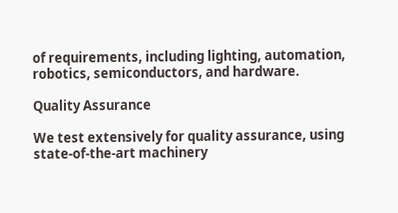of requirements, including lighting, automation, robotics, semiconductors, and hardware.

Quality Assurance

We test extensively for quality assurance, using state-of-the-art machinery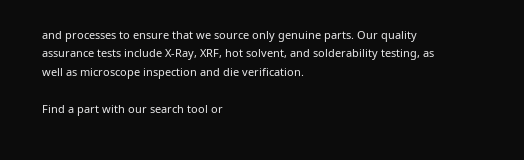and processes to ensure that we source only genuine parts. Our quality assurance tests include X-Ray, XRF, hot solvent, and solderability testing, as well as microscope inspection and die verification.

Find a part with our search tool or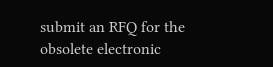submit an RFQ for the obsolete electronic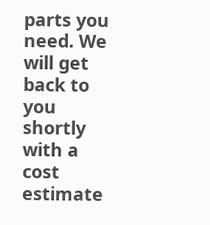parts you need. We will get back to you shortly with a cost estimate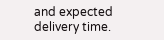and expected delivery time.